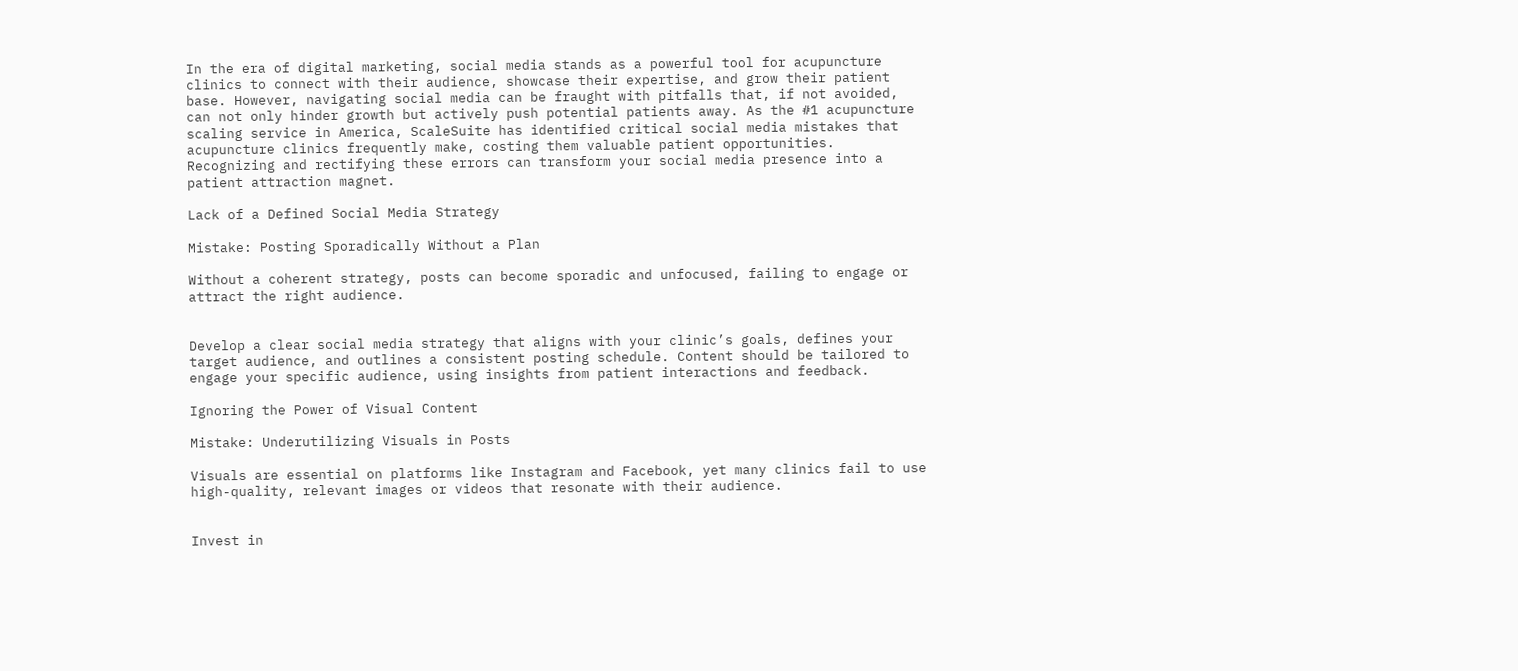In the era of digital marketing, social media stands as a powerful tool for acupuncture clinics to connect with their audience, showcase their expertise, and grow their patient base. However, navigating social media can be fraught with pitfalls that, if not avoided, can not only hinder growth but actively push potential patients away. As the #1 acupuncture scaling service in America, ScaleSuite has identified critical social media mistakes that acupuncture clinics frequently make, costing them valuable patient opportunities. Recognizing and rectifying these errors can transform your social media presence into a patient attraction magnet.

Lack of a Defined Social Media Strategy

Mistake: Posting Sporadically Without a Plan

Without a coherent strategy, posts can become sporadic and unfocused, failing to engage or attract the right audience.


Develop a clear social media strategy that aligns with your clinic’s goals, defines your target audience, and outlines a consistent posting schedule. Content should be tailored to engage your specific audience, using insights from patient interactions and feedback.

Ignoring the Power of Visual Content

Mistake: Underutilizing Visuals in Posts

Visuals are essential on platforms like Instagram and Facebook, yet many clinics fail to use high-quality, relevant images or videos that resonate with their audience.


Invest in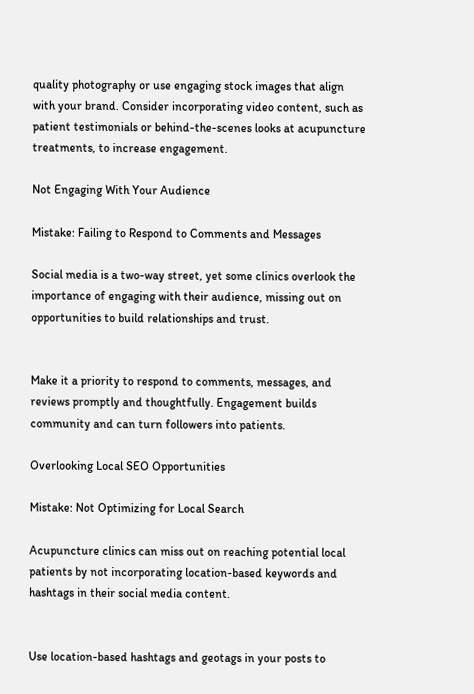quality photography or use engaging stock images that align with your brand. Consider incorporating video content, such as patient testimonials or behind-the-scenes looks at acupuncture treatments, to increase engagement.

Not Engaging With Your Audience

Mistake: Failing to Respond to Comments and Messages

Social media is a two-way street, yet some clinics overlook the importance of engaging with their audience, missing out on opportunities to build relationships and trust.


Make it a priority to respond to comments, messages, and reviews promptly and thoughtfully. Engagement builds community and can turn followers into patients.

Overlooking Local SEO Opportunities

Mistake: Not Optimizing for Local Search

Acupuncture clinics can miss out on reaching potential local patients by not incorporating location-based keywords and hashtags in their social media content.


Use location-based hashtags and geotags in your posts to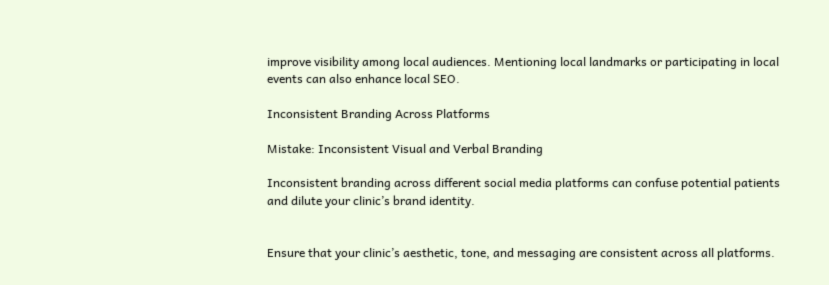improve visibility among local audiences. Mentioning local landmarks or participating in local events can also enhance local SEO.

Inconsistent Branding Across Platforms

Mistake: Inconsistent Visual and Verbal Branding

Inconsistent branding across different social media platforms can confuse potential patients and dilute your clinic’s brand identity.


Ensure that your clinic’s aesthetic, tone, and messaging are consistent across all platforms.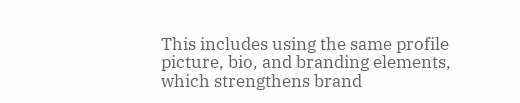This includes using the same profile picture, bio, and branding elements, which strengthens brand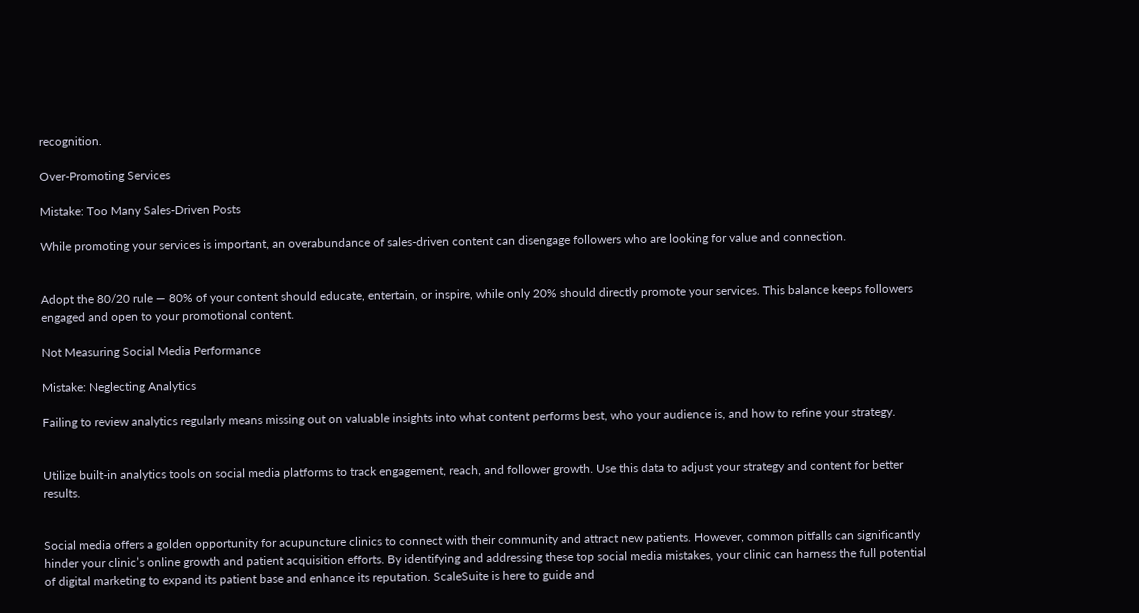recognition.

Over-Promoting Services

Mistake: Too Many Sales-Driven Posts

While promoting your services is important, an overabundance of sales-driven content can disengage followers who are looking for value and connection.


Adopt the 80/20 rule — 80% of your content should educate, entertain, or inspire, while only 20% should directly promote your services. This balance keeps followers engaged and open to your promotional content.

Not Measuring Social Media Performance

Mistake: Neglecting Analytics

Failing to review analytics regularly means missing out on valuable insights into what content performs best, who your audience is, and how to refine your strategy.


Utilize built-in analytics tools on social media platforms to track engagement, reach, and follower growth. Use this data to adjust your strategy and content for better results.


Social media offers a golden opportunity for acupuncture clinics to connect with their community and attract new patients. However, common pitfalls can significantly hinder your clinic’s online growth and patient acquisition efforts. By identifying and addressing these top social media mistakes, your clinic can harness the full potential of digital marketing to expand its patient base and enhance its reputation. ScaleSuite is here to guide and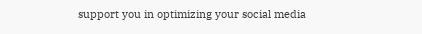support you in optimizing your social media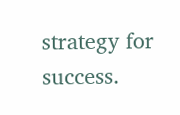strategy for success.